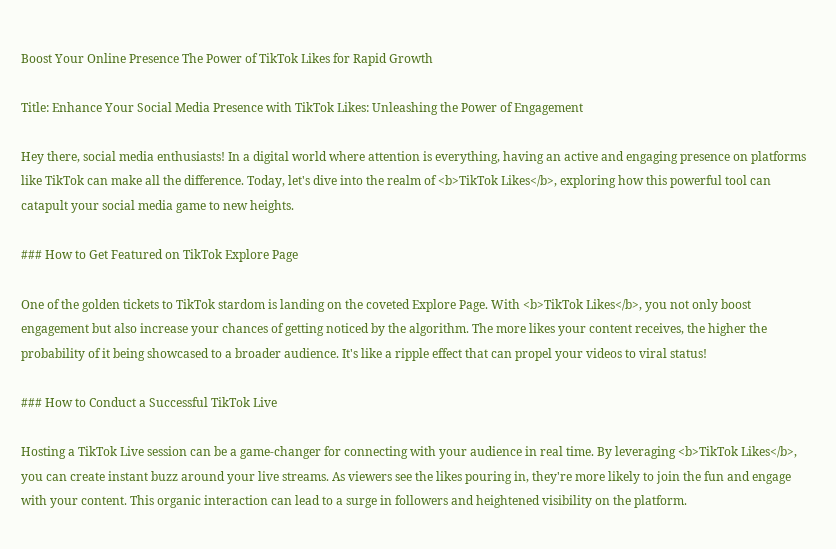Boost Your Online Presence The Power of TikTok Likes for Rapid Growth

Title: Enhance Your Social Media Presence with TikTok Likes: Unleashing the Power of Engagement

Hey there, social media enthusiasts! In a digital world where attention is everything, having an active and engaging presence on platforms like TikTok can make all the difference. Today, let's dive into the realm of <b>TikTok Likes</b>, exploring how this powerful tool can catapult your social media game to new heights.

### How to Get Featured on TikTok Explore Page

One of the golden tickets to TikTok stardom is landing on the coveted Explore Page. With <b>TikTok Likes</b>, you not only boost engagement but also increase your chances of getting noticed by the algorithm. The more likes your content receives, the higher the probability of it being showcased to a broader audience. It's like a ripple effect that can propel your videos to viral status!

### How to Conduct a Successful TikTok Live

Hosting a TikTok Live session can be a game-changer for connecting with your audience in real time. By leveraging <b>TikTok Likes</b>, you can create instant buzz around your live streams. As viewers see the likes pouring in, they're more likely to join the fun and engage with your content. This organic interaction can lead to a surge in followers and heightened visibility on the platform.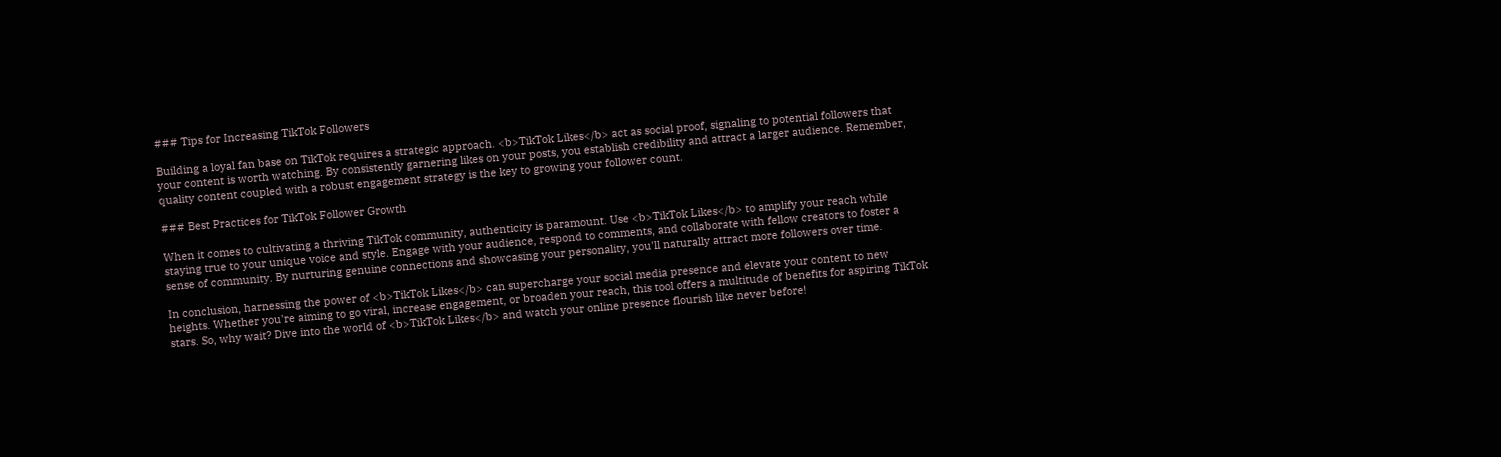### Tips for Increasing TikTok Followers

Building a loyal fan base on TikTok requires a strategic approach. <b>TikTok Likes</b> act as social proof, signaling to potential followers that your content is worth watching. By consistently garnering likes on your posts, you establish credibility and attract a larger audience. Remember, quality content coupled with a robust engagement strategy is the key to growing your follower count.

### Best Practices for TikTok Follower Growth

When it comes to cultivating a thriving TikTok community, authenticity is paramount. Use <b>TikTok Likes</b> to amplify your reach while staying true to your unique voice and style. Engage with your audience, respond to comments, and collaborate with fellow creators to foster a sense of community. By nurturing genuine connections and showcasing your personality, you'll naturally attract more followers over time.

In conclusion, harnessing the power of <b>TikTok Likes</b> can supercharge your social media presence and elevate your content to new heights. Whether you're aiming to go viral, increase engagement, or broaden your reach, this tool offers a multitude of benefits for aspiring TikTok stars. So, why wait? Dive into the world of <b>TikTok Likes</b> and watch your online presence flourish like never before!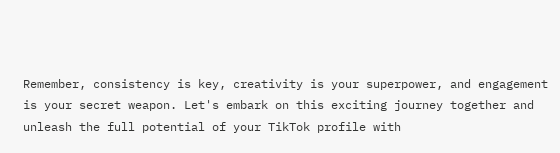Remember, consistency is key, creativity is your superpower, and engagement is your secret weapon. Let's embark on this exciting journey together and unleash the full potential of your TikTok profile with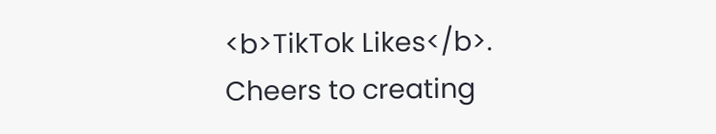<b>TikTok Likes</b>. Cheers to creating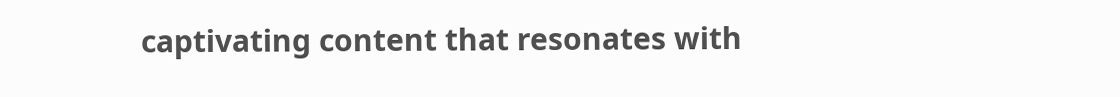captivating content that resonates with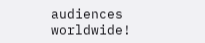audiences worldwide!